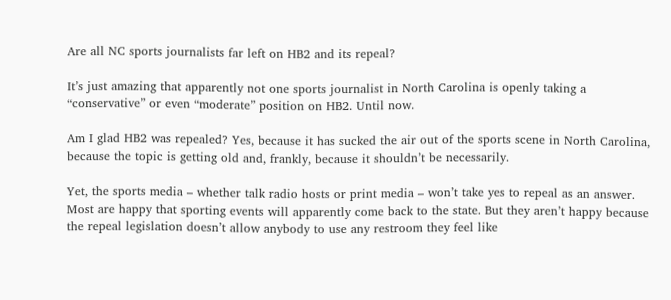Are all NC sports journalists far left on HB2 and its repeal?

It’s just amazing that apparently not one sports journalist in North Carolina is openly taking a “conservative” or even “moderate” position on HB2. Until now.

Am I glad HB2 was repealed? Yes, because it has sucked the air out of the sports scene in North Carolina, because the topic is getting old and, frankly, because it shouldn’t be necessarily.

Yet, the sports media – whether talk radio hosts or print media – won’t take yes to repeal as an answer. Most are happy that sporting events will apparently come back to the state. But they aren’t happy because the repeal legislation doesn’t allow anybody to use any restroom they feel like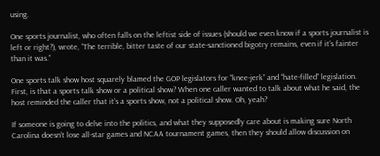using.

One sports journalist, who often falls on the leftist side of issues (should we even know if a sports journalist is left or right?), wrote, “The terrible, bitter taste of our state-sanctioned bigotry remains, even if it’s fainter than it was.”

One sports talk show host squarely blamed the GOP legislators for “knee-jerk” and “hate-filled” legislation. First, is that a sports talk show or a political show? When one caller wanted to talk about what he said, the host reminded the caller that it’s a sports show, not a political show. Oh, yeah?

If someone is going to delve into the politics, and what they supposedly care about is making sure North Carolina doesn’t lose all-star games and NCAA tournament games, then they should allow discussion on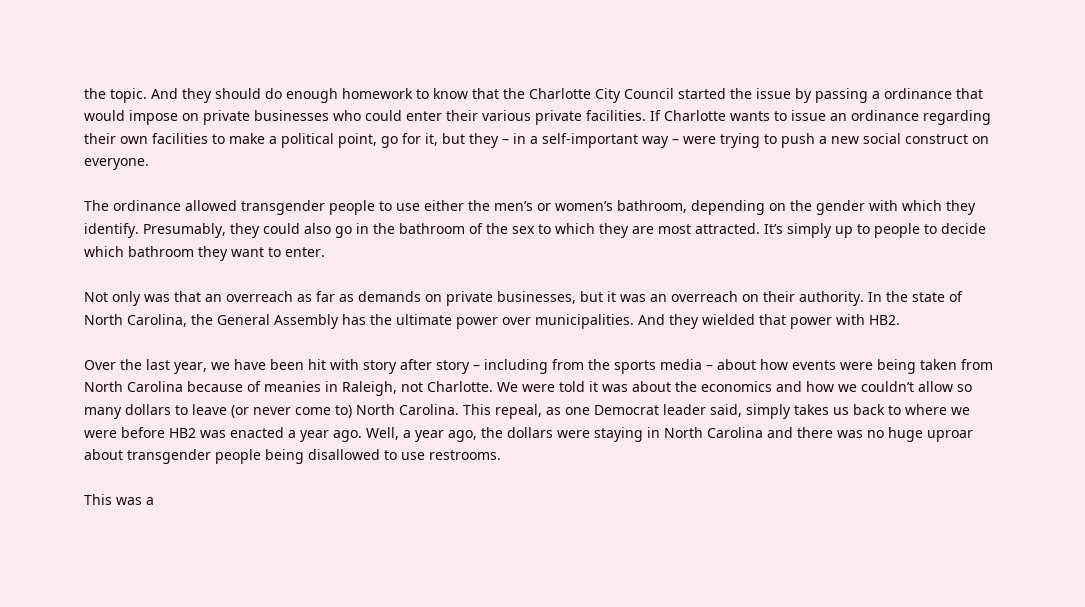the topic. And they should do enough homework to know that the Charlotte City Council started the issue by passing a ordinance that would impose on private businesses who could enter their various private facilities. If Charlotte wants to issue an ordinance regarding their own facilities to make a political point, go for it, but they – in a self-important way – were trying to push a new social construct on everyone.

The ordinance allowed transgender people to use either the men’s or women’s bathroom, depending on the gender with which they identify. Presumably, they could also go in the bathroom of the sex to which they are most attracted. It’s simply up to people to decide which bathroom they want to enter.

Not only was that an overreach as far as demands on private businesses, but it was an overreach on their authority. In the state of North Carolina, the General Assembly has the ultimate power over municipalities. And they wielded that power with HB2.

Over the last year, we have been hit with story after story – including from the sports media – about how events were being taken from North Carolina because of meanies in Raleigh, not Charlotte. We were told it was about the economics and how we couldn’t allow so many dollars to leave (or never come to) North Carolina. This repeal, as one Democrat leader said, simply takes us back to where we were before HB2 was enacted a year ago. Well, a year ago, the dollars were staying in North Carolina and there was no huge uproar about transgender people being disallowed to use restrooms.

This was a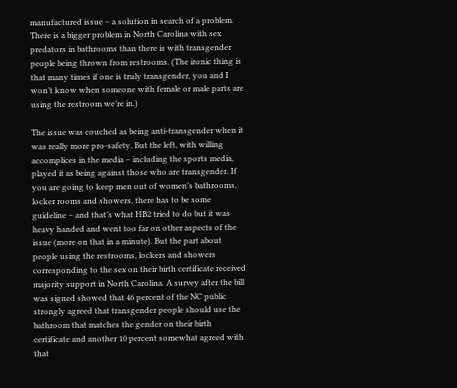manufactured issue – a solution in search of a problem. There is a bigger problem in North Carolina with sex predators in bathrooms than there is with transgender people being thrown from restrooms. (The ironic thing is that many times if one is truly transgender, you and I won’t know when someone with female or male parts are using the restroom we’re in.)

The issue was couched as being anti-transgender when it was really more pro-safety. But the left, with willing accomplices in the media – including the sports media, played it as being against those who are transgender. If you are going to keep men out of women’s bathrooms, locker rooms and showers, there has to be some guideline – and that’s what HB2 tried to do but it was heavy handed and went too far on other aspects of the issue (more on that in a minute). But the part about people using the restrooms, lockers and showers corresponding to the sex on their birth certificate received majority support in North Carolina. A survey after the bill was signed showed that 46 percent of the NC public strongly agreed that transgender people should use the bathroom that matches the gender on their birth certificate and another 10 percent somewhat agreed with that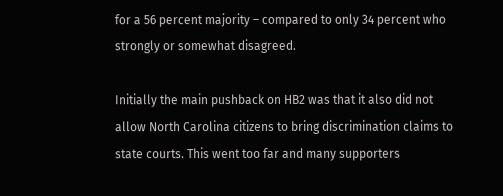for a 56 percent majority – compared to only 34 percent who strongly or somewhat disagreed.

Initially the main pushback on HB2 was that it also did not allow North Carolina citizens to bring discrimination claims to state courts. This went too far and many supporters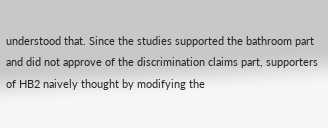understood that. Since the studies supported the bathroom part and did not approve of the discrimination claims part, supporters of HB2 naively thought by modifying the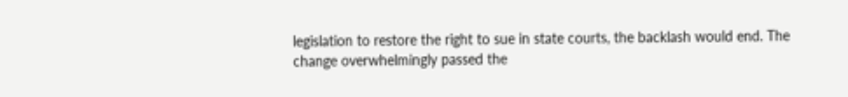legislation to restore the right to sue in state courts, the backlash would end. The change overwhelmingly passed the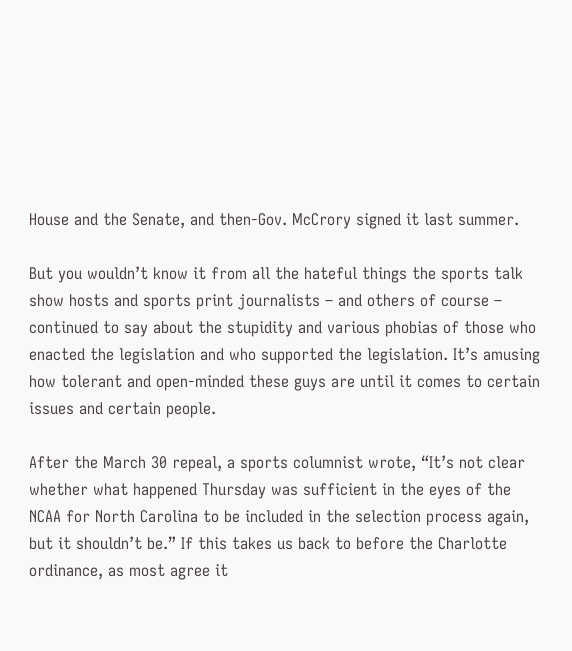House and the Senate, and then-Gov. McCrory signed it last summer.

But you wouldn’t know it from all the hateful things the sports talk show hosts and sports print journalists – and others of course – continued to say about the stupidity and various phobias of those who enacted the legislation and who supported the legislation. It’s amusing how tolerant and open-minded these guys are until it comes to certain issues and certain people.

After the March 30 repeal, a sports columnist wrote, “It’s not clear whether what happened Thursday was sufficient in the eyes of the NCAA for North Carolina to be included in the selection process again, but it shouldn’t be.” If this takes us back to before the Charlotte ordinance, as most agree it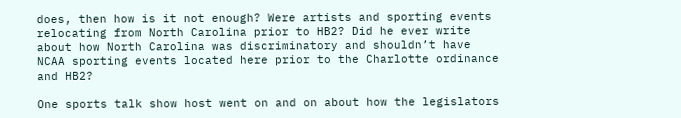does, then how is it not enough? Were artists and sporting events relocating from North Carolina prior to HB2? Did he ever write about how North Carolina was discriminatory and shouldn’t have NCAA sporting events located here prior to the Charlotte ordinance and HB2?

One sports talk show host went on and on about how the legislators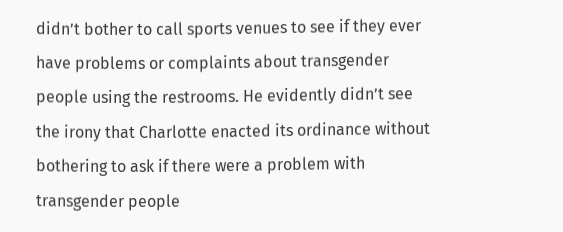didn’t bother to call sports venues to see if they ever have problems or complaints about transgender people using the restrooms. He evidently didn’t see the irony that Charlotte enacted its ordinance without bothering to ask if there were a problem with transgender people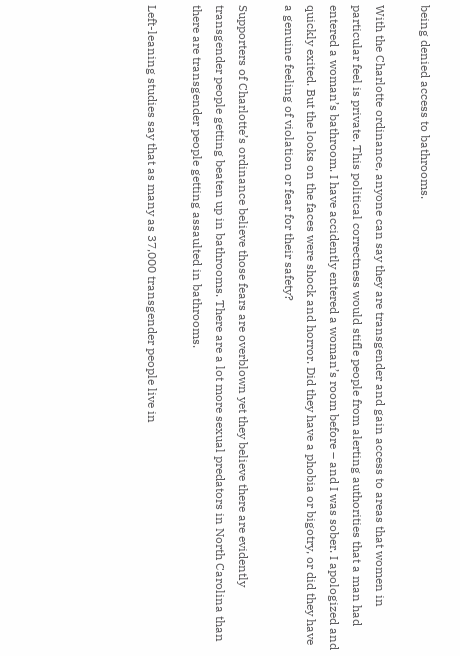being denied access to bathrooms.

With the Charlotte ordinance, anyone can say they are transgender and gain access to areas that women in particular feel is private. This political correctness would stifle people from alerting authorities that a man had entered a woman’s bathroom. I have accidently entered a woman’s room before – and I was sober. I apologized and quickly exited. But the looks on the faces were shock and horror. Did they have a phobia or bigotry, or did they have a genuine feeling of violation or fear for their safety?

Supporters of Charlotte’s ordinance believe those fears are overblown yet they believe there are evidently transgender people getting beaten up in bathrooms. There are a lot more sexual predators in North Carolina than there are transgender people getting assaulted in bathrooms.

Left-leaning studies say that as many as 37,000 transgender people live in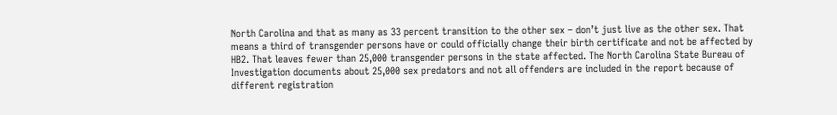North Carolina and that as many as 33 percent transition to the other sex – don’t just live as the other sex. That means a third of transgender persons have or could officially change their birth certificate and not be affected by HB2. That leaves fewer than 25,000 transgender persons in the state affected. The North Carolina State Bureau of Investigation documents about 25,000 sex predators and not all offenders are included in the report because of different registration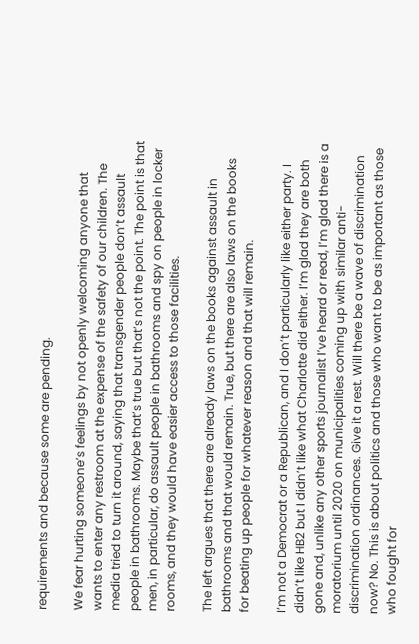requirements and because some are pending.

We fear hurting someone’s feelings by not openly welcoming anyone that wants to enter any restroom at the expense of the safety of our children. The media tried to turn it around, saying that transgender people don’t assault people in bathrooms. Maybe that’s true but that’s not the point. The point is that men, in particular, do assault people in bathrooms and spy on people in locker rooms, and they would have easier access to those facilities.

The left argues that there are already laws on the books against assault in bathrooms and that would remain. True, but there are also laws on the books for beating up people for whatever reason and that will remain.

I’m not a Democrat or a Republican, and I don’t particularly like either party. I didn’t like HB2 but I didn’t like what Charlotte did either. I’m glad they are both gone and, unlike any other sports journalist I’ve heard or read, I’m glad there is a moratorium until 2020 on municipalities coming up with similar anti-discrimination ordinances. Give it a rest. Will there be a wave of discrimination now? No. This is about politics and those who want to be as important as those who fought for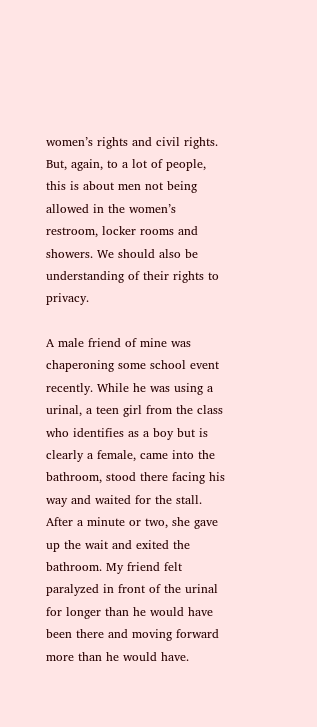women’s rights and civil rights. But, again, to a lot of people, this is about men not being allowed in the women’s restroom, locker rooms and showers. We should also be understanding of their rights to privacy.

A male friend of mine was chaperoning some school event recently. While he was using a urinal, a teen girl from the class who identifies as a boy but is clearly a female, came into the bathroom, stood there facing his way and waited for the stall. After a minute or two, she gave up the wait and exited the bathroom. My friend felt paralyzed in front of the urinal for longer than he would have been there and moving forward more than he would have.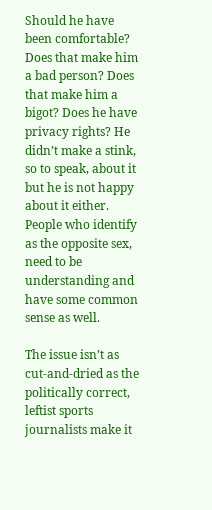Should he have been comfortable? Does that make him a bad person? Does that make him a bigot? Does he have privacy rights? He didn’t make a stink, so to speak, about it but he is not happy about it either. People who identify as the opposite sex, need to be understanding and have some common sense as well.

The issue isn’t as cut-and-dried as the politically correct, leftist sports journalists make it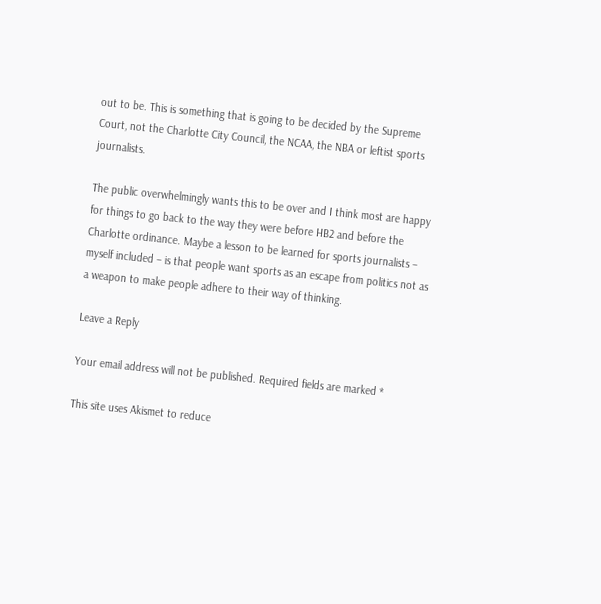out to be. This is something that is going to be decided by the Supreme Court, not the Charlotte City Council, the NCAA, the NBA or leftist sports journalists.

The public overwhelmingly wants this to be over and I think most are happy for things to go back to the way they were before HB2 and before the Charlotte ordinance. Maybe a lesson to be learned for sports journalists – myself included – is that people want sports as an escape from politics not as a weapon to make people adhere to their way of thinking.

Leave a Reply

Your email address will not be published. Required fields are marked *

This site uses Akismet to reduce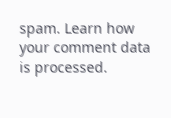spam. Learn how your comment data is processed.